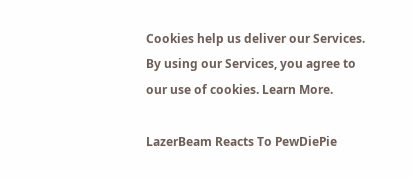Cookies help us deliver our Services. By using our Services, you agree to our use of cookies. Learn More.

LazerBeam Reacts To PewDiePie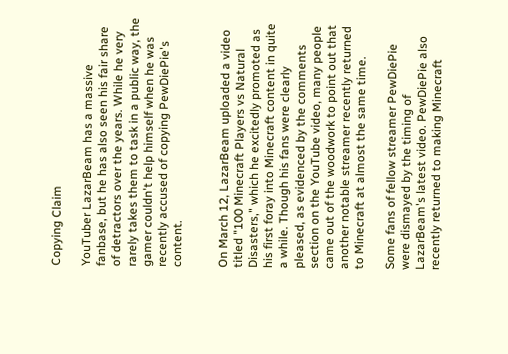Copying Claim

YouTuber LazarBeam has a massive fanbase, but he has also seen his fair share of detractors over the years. While he very rarely takes them to task in a public way, the gamer couldn't help himself when he was recently accused of copying PewDiePie's content.


On March 12, LazarBeam uploaded a video titled "100 Minecraft Players vs Natural Disasters," which he excitedly promoted as his first foray into Minecraft content in quite a while. Though his fans were clearly pleased, as evidenced by the comments section on the YouTube video, many people came out of the woodwork to point out that another notable streamer recently returned to Minecraft at almost the same time.

Some fans of fellow streamer PewDiePie were dismayed by the timing of LazarBeam's latest video. PewDiePie also recently returned to making Minecraft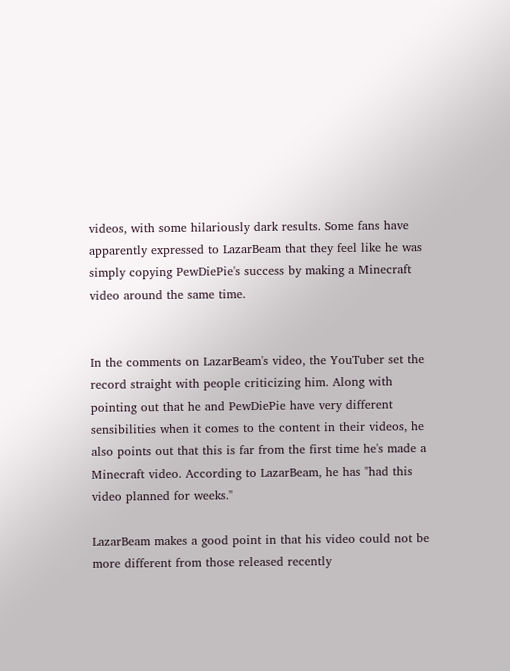videos, with some hilariously dark results. Some fans have apparently expressed to LazarBeam that they feel like he was simply copying PewDiePie's success by making a Minecraft video around the same time.


In the comments on LazarBeam's video, the YouTuber set the record straight with people criticizing him. Along with pointing out that he and PewDiePie have very different sensibilities when it comes to the content in their videos, he also points out that this is far from the first time he's made a Minecraft video. According to LazarBeam, he has "had this video planned for weeks."

LazarBeam makes a good point in that his video could not be more different from those released recently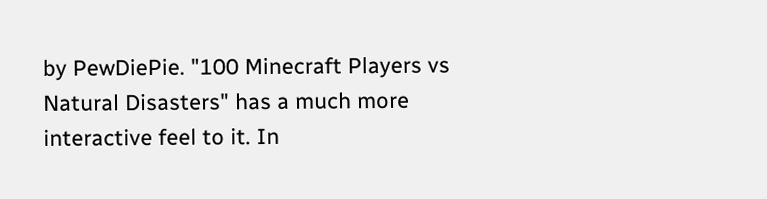by PewDiePie. "100 Minecraft Players vs Natural Disasters" has a much more interactive feel to it. In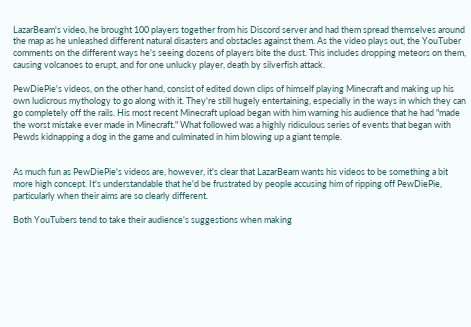LazarBeam's video, he brought 100 players together from his Discord server and had them spread themselves around the map as he unleashed different natural disasters and obstacles against them. As the video plays out, the YouTuber comments on the different ways he's seeing dozens of players bite the dust. This includes dropping meteors on them, causing volcanoes to erupt, and for one unlucky player, death by silverfish attack.

PewDiePie's videos, on the other hand, consist of edited down clips of himself playing Minecraft and making up his own ludicrous mythology to go along with it. They're still hugely entertaining, especially in the ways in which they can go completely off the rails. His most recent Minecraft upload began with him warning his audience that he had "made the worst mistake ever made in Minecraft." What followed was a highly ridiculous series of events that began with Pewds kidnapping a dog in the game and culminated in him blowing up a giant temple.


As much fun as PewDiePie's videos are, however, it's clear that LazarBeam wants his videos to be something a bit more high concept. It's understandable that he'd be frustrated by people accusing him of ripping off PewDiePie, particularly when their aims are so clearly different.

Both YouTubers tend to take their audience's suggestions when making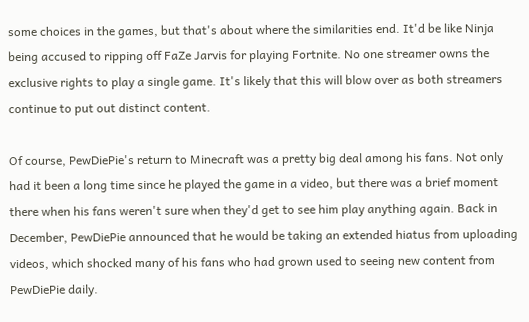some choices in the games, but that's about where the similarities end. It'd be like Ninja being accused to ripping off FaZe Jarvis for playing Fortnite. No one streamer owns the exclusive rights to play a single game. It's likely that this will blow over as both streamers continue to put out distinct content.

Of course, PewDiePie's return to Minecraft was a pretty big deal among his fans. Not only had it been a long time since he played the game in a video, but there was a brief moment there when his fans weren't sure when they'd get to see him play anything again. Back in December, PewDiePie announced that he would be taking an extended hiatus from uploading videos, which shocked many of his fans who had grown used to seeing new content from PewDiePie daily.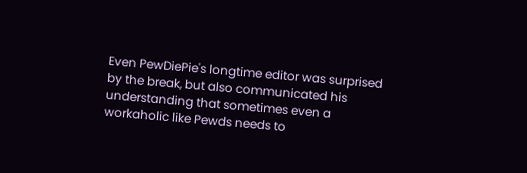Even PewDiePie's longtime editor was surprised by the break, but also communicated his understanding that sometimes even a workaholic like Pewds needs to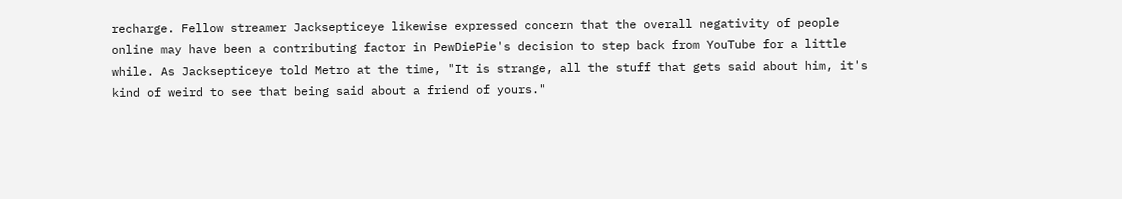recharge. Fellow streamer Jacksepticeye likewise expressed concern that the overall negativity of people online may have been a contributing factor in PewDiePie's decision to step back from YouTube for a little while. As Jacksepticeye told Metro at the time, "It is strange, all the stuff that gets said about him, it's kind of weird to see that being said about a friend of yours."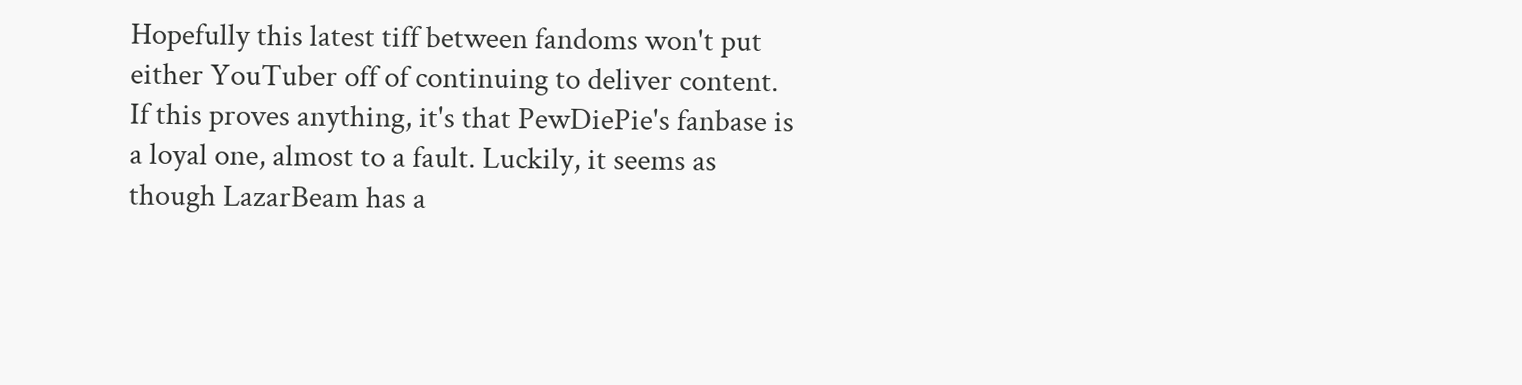Hopefully this latest tiff between fandoms won't put either YouTuber off of continuing to deliver content. If this proves anything, it's that PewDiePie's fanbase is a loyal one, almost to a fault. Luckily, it seems as though LazarBeam has a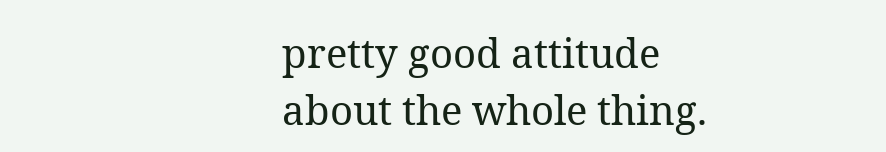pretty good attitude about the whole thing.